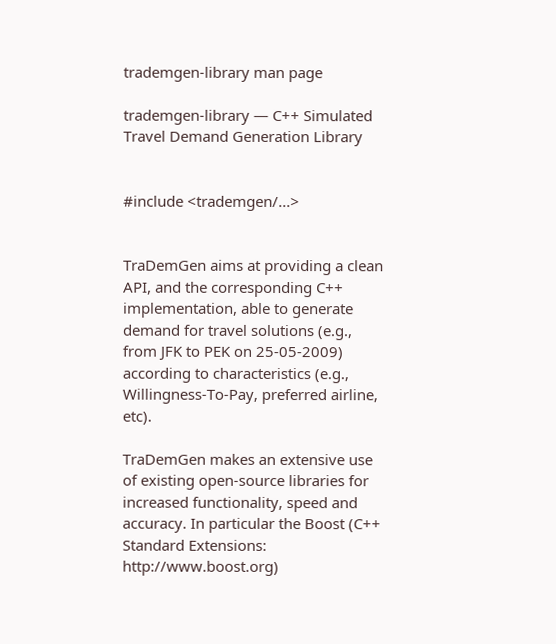trademgen-library man page

trademgen-library — C++ Simulated Travel Demand Generation Library


#include <trademgen/...>


TraDemGen aims at providing a clean API, and the corresponding C++ implementation, able to generate demand for travel solutions (e.g., from JFK to PEK on 25-05-2009) according to characteristics (e.g., Willingness-To-Pay, preferred airline, etc).

TraDemGen makes an extensive use of existing open-source libraries for increased functionality, speed and accuracy. In particular the Boost (C++ Standard Extensions: http://www.boost.org)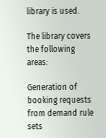library is used.

The library covers the following areas:

Generation of booking requests from demand rule sets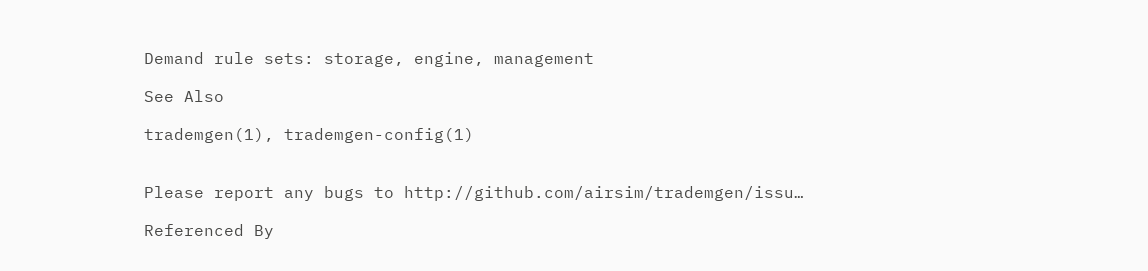Demand rule sets: storage, engine, management

See Also

trademgen(1), trademgen-config(1)


Please report any bugs to http://github.com/airsim/trademgen/issu…

Referenced By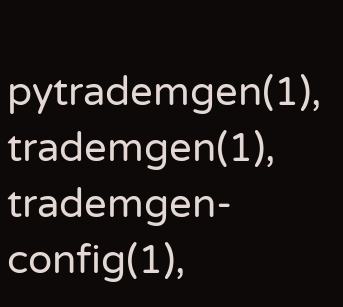pytrademgen(1), trademgen(1), trademgen-config(1),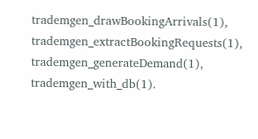trademgen_drawBookingArrivals(1), trademgen_extractBookingRequests(1), trademgen_generateDemand(1), trademgen_with_db(1).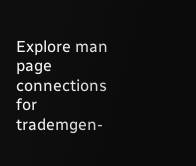Explore man page connections for trademgen-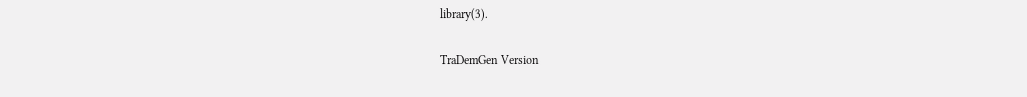library(3).

TraDemGen Version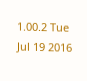1.00.2 Tue Jul 19 2016